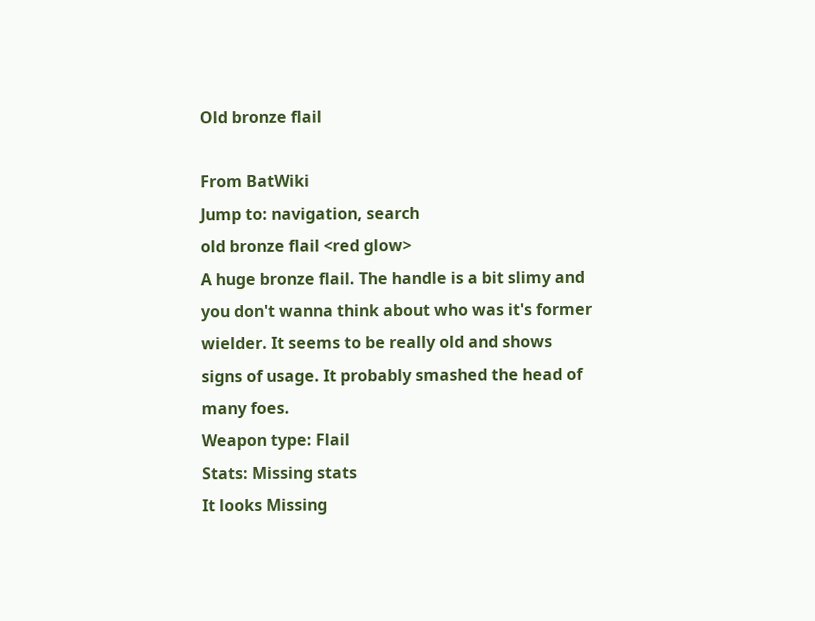Old bronze flail

From BatWiki
Jump to: navigation, search
old bronze flail <red glow>
A huge bronze flail. The handle is a bit slimy and you don't wanna think about who was it's former wielder. It seems to be really old and shows signs of usage. It probably smashed the head of many foes.
Weapon type: Flail
Stats: Missing stats
It looks Missing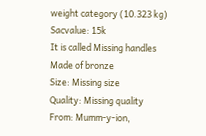weight category (10.323 kg)
Sacvalue: 15k
It is called Missing handles
Made of bronze
Size: Missing size
Quality: Missing quality
From: Mumm-y-ion,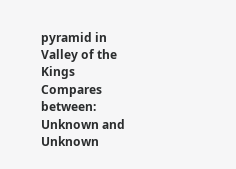pyramid in Valley of the Kings
Compares between: Unknown and Unknown